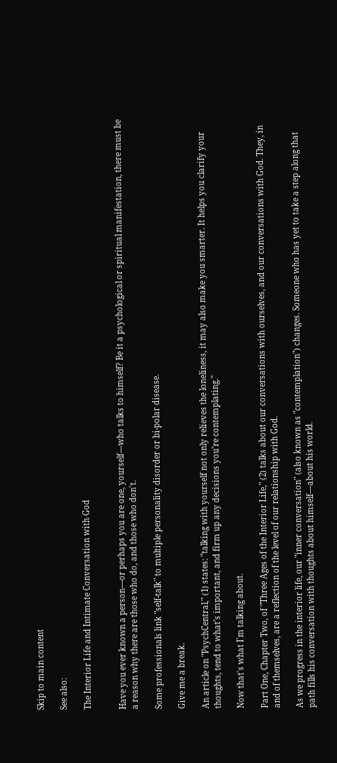Skip to main content

See also:

The Interior Life and Intimate Conversation with God


Have you ever known a person—or perhaps you are one, yourself—who talks to himself? Be it a psychological or spiritual manifestation, there must be a reason why there are those who do, and those who don't.

Some professionals link "self-talk" to multiple personality disorder or bi-polar disease.

Give me a break.

An article on "PsychCentral," (1) states: "talking with yourself not only relieves the loneliness, it may also make you smarter. It helps you clarify your thoughts, tend to what’s important, and firm up any decisions you’re contemplating."

Now that's what I'm talking about.

Part One, Chapter Two, of "Three Ages of the Interior Life," (2) talks about our conversations with ourselves, and our conversations with God. They, in and of themselves, are a reflection of the level of our relationship with God.

As we progress in the interior life, our "inner conversation" (also known as "contemplation") changes. Someone who has yet to take a step along that path fills his conversation with thoughts about himself—about his world.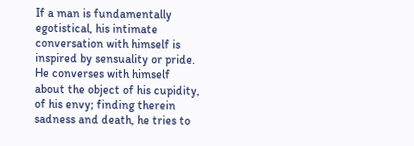If a man is fundamentally egotistical, his intimate conversation with himself is inspired by sensuality or pride. He converses with himself about the object of his cupidity, of his envy; finding therein sadness and death, he tries to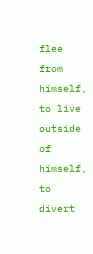flee from himself, to live outside of himself, to divert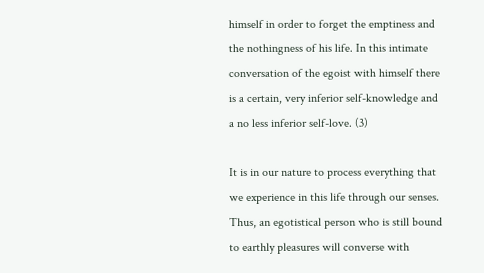himself in order to forget the emptiness and the nothingness of his life. In this intimate conversation of the egoist with himself there is a certain, very inferior self-knowledge and a no less inferior self-love. (3)

It is in our nature to process everything that we experience in this life through our senses. Thus, an egotistical person who is still bound to earthly pleasures will converse with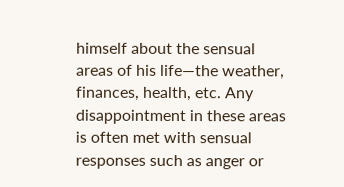himself about the sensual areas of his life—the weather, finances, health, etc. Any disappointment in these areas is often met with sensual responses such as anger or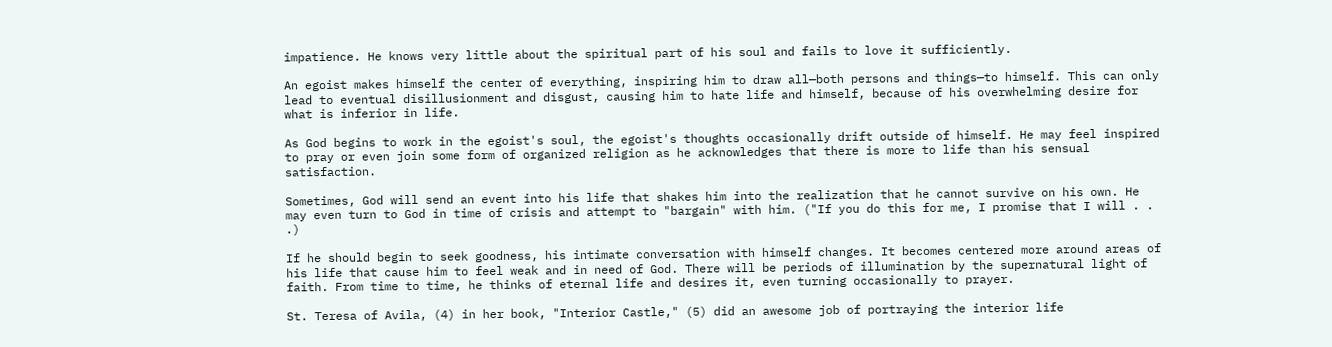impatience. He knows very little about the spiritual part of his soul and fails to love it sufficiently.

An egoist makes himself the center of everything, inspiring him to draw all—both persons and things—to himself. This can only lead to eventual disillusionment and disgust, causing him to hate life and himself, because of his overwhelming desire for what is inferior in life.

As God begins to work in the egoist's soul, the egoist's thoughts occasionally drift outside of himself. He may feel inspired to pray or even join some form of organized religion as he acknowledges that there is more to life than his sensual satisfaction.

Sometimes, God will send an event into his life that shakes him into the realization that he cannot survive on his own. He may even turn to God in time of crisis and attempt to "bargain" with him. ("If you do this for me, I promise that I will . . .)

If he should begin to seek goodness, his intimate conversation with himself changes. It becomes centered more around areas of his life that cause him to feel weak and in need of God. There will be periods of illumination by the supernatural light of faith. From time to time, he thinks of eternal life and desires it, even turning occasionally to prayer.

St. Teresa of Avila, (4) in her book, "Interior Castle," (5) did an awesome job of portraying the interior life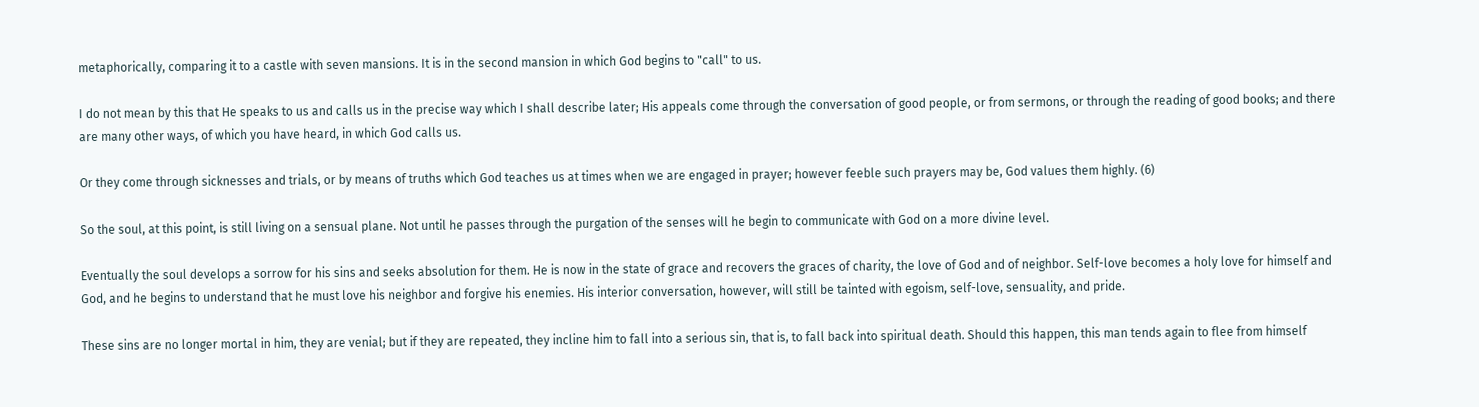metaphorically, comparing it to a castle with seven mansions. It is in the second mansion in which God begins to "call" to us.

I do not mean by this that He speaks to us and calls us in the precise way which I shall describe later; His appeals come through the conversation of good people, or from sermons, or through the reading of good books; and there are many other ways, of which you have heard, in which God calls us.

Or they come through sicknesses and trials, or by means of truths which God teaches us at times when we are engaged in prayer; however feeble such prayers may be, God values them highly. (6)

So the soul, at this point, is still living on a sensual plane. Not until he passes through the purgation of the senses will he begin to communicate with God on a more divine level.

Eventually the soul develops a sorrow for his sins and seeks absolution for them. He is now in the state of grace and recovers the graces of charity, the love of God and of neighbor. Self-love becomes a holy love for himself and God, and he begins to understand that he must love his neighbor and forgive his enemies. His interior conversation, however, will still be tainted with egoism, self-love, sensuality, and pride.

These sins are no longer mortal in him, they are venial; but if they are repeated, they incline him to fall into a serious sin, that is, to fall back into spiritual death. Should this happen, this man tends again to flee from himself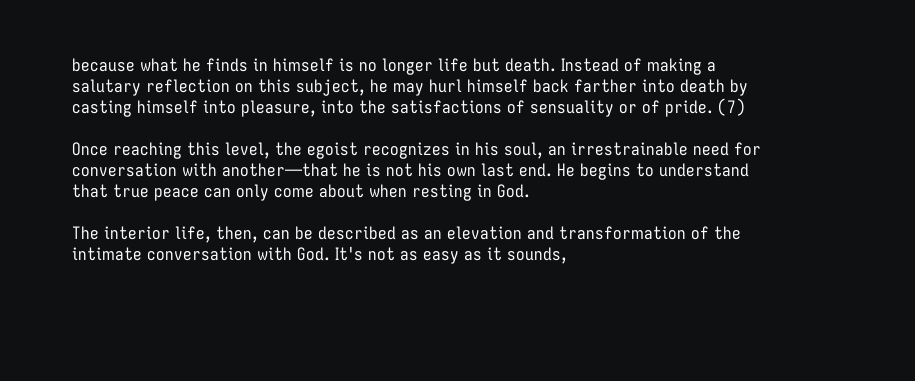because what he finds in himself is no longer life but death. Instead of making a salutary reflection on this subject, he may hurl himself back farther into death by casting himself into pleasure, into the satisfactions of sensuality or of pride. (7)

Once reaching this level, the egoist recognizes in his soul, an irrestrainable need for conversation with another—that he is not his own last end. He begins to understand that true peace can only come about when resting in God.

The interior life, then, can be described as an elevation and transformation of the intimate conversation with God. It's not as easy as it sounds,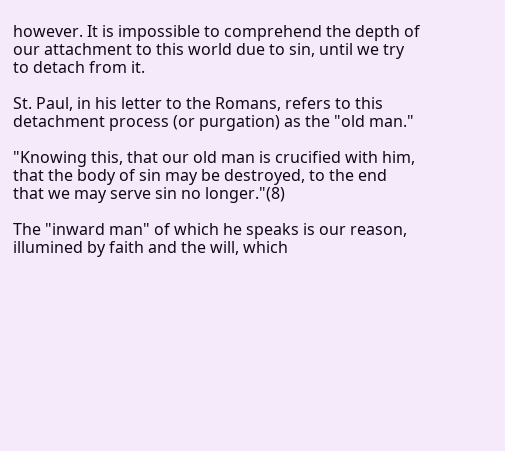however. It is impossible to comprehend the depth of our attachment to this world due to sin, until we try to detach from it.

St. Paul, in his letter to the Romans, refers to this detachment process (or purgation) as the "old man."

"Knowing this, that our old man is crucified with him, that the body of sin may be destroyed, to the end that we may serve sin no longer."(8)

The "inward man" of which he speaks is our reason, illumined by faith and the will, which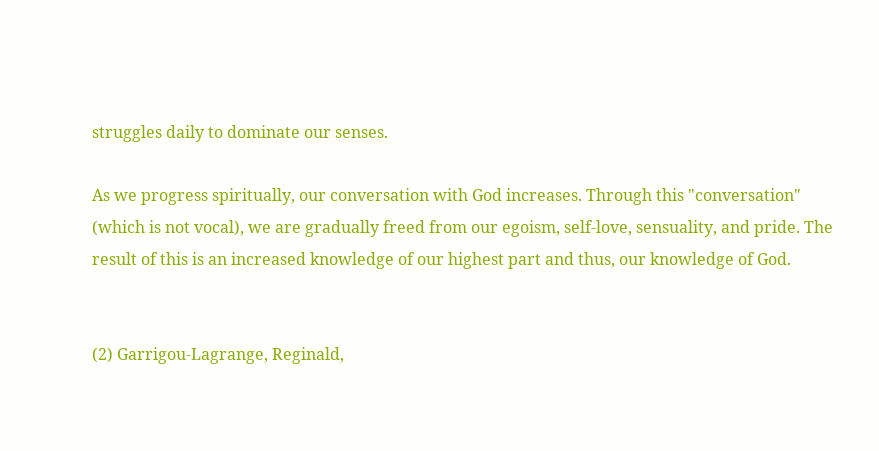struggles daily to dominate our senses.

As we progress spiritually, our conversation with God increases. Through this "conversation" (which is not vocal), we are gradually freed from our egoism, self-love, sensuality, and pride. The result of this is an increased knowledge of our highest part and thus, our knowledge of God.


(2) Garrigou-Lagrange, Reginald,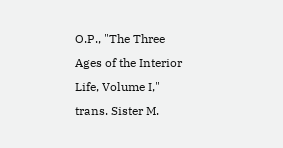O.P., "The Three Ages of the Interior Life, Volume I," trans. Sister M.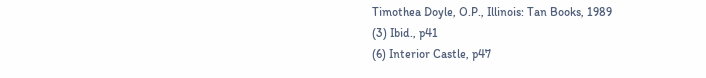Timothea Doyle, O.P., Illinois: Tan Books, 1989
(3) Ibid., p41
(6) Interior Castle, p47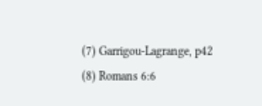(7) Garrigou-Lagrange, p42
(8) Romans 6:6